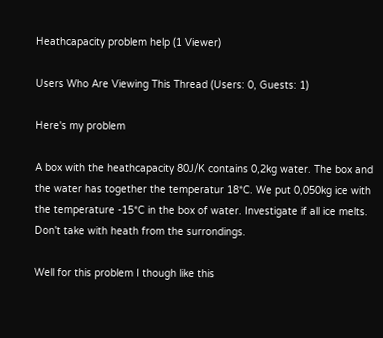Heathcapacity problem help (1 Viewer)

Users Who Are Viewing This Thread (Users: 0, Guests: 1)

Here's my problem

A box with the heathcapacity 80J/K contains 0,2kg water. The box and the water has together the temperatur 18*C. We put 0,050kg ice with the temperature -15*C in the box of water. Investigate if all ice melts. Don't take with heath from the surrondings.

Well for this problem I though like this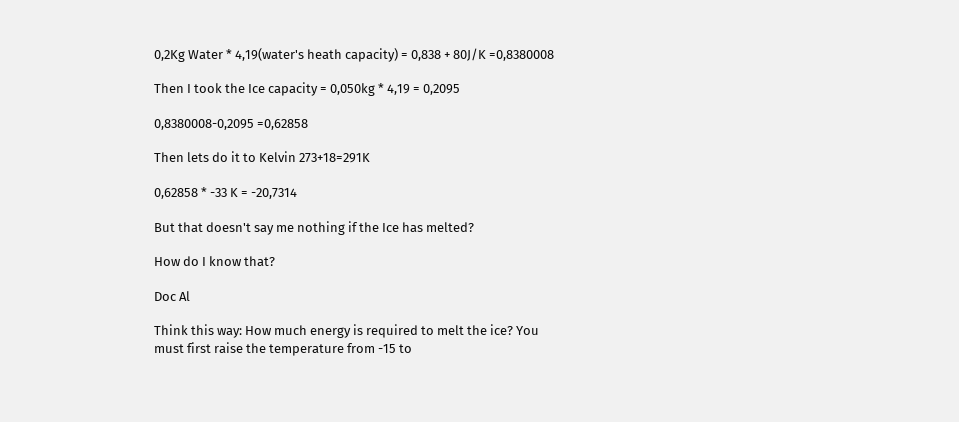0,2Kg Water * 4,19(water's heath capacity) = 0,838 + 80J/K =0,8380008

Then I took the Ice capacity = 0,050kg * 4,19 = 0,2095

0,8380008-0,2095 =0,62858

Then lets do it to Kelvin 273+18=291K

0,62858 * -33 K = -20,7314

But that doesn't say me nothing if the Ice has melted?

How do I know that?

Doc Al

Think this way: How much energy is required to melt the ice? You must first raise the temperature from -15 to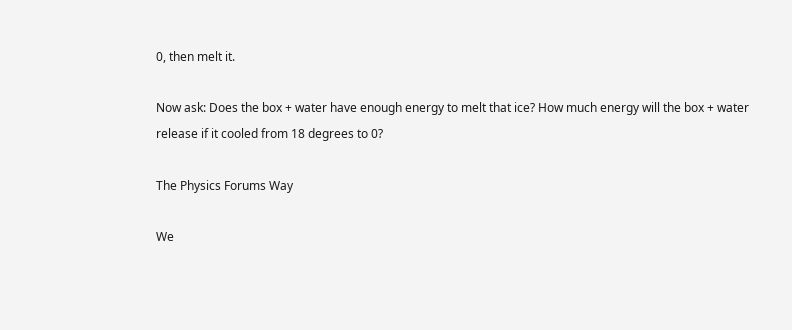0, then melt it.

Now ask: Does the box + water have enough energy to melt that ice? How much energy will the box + water release if it cooled from 18 degrees to 0?

The Physics Forums Way

We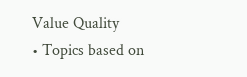Value Quality
• Topics based on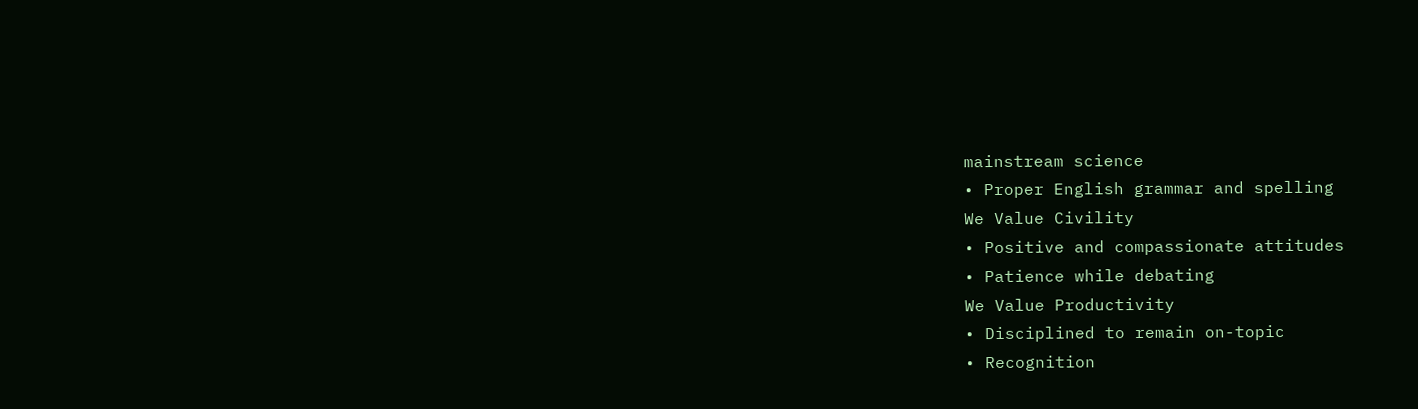mainstream science
• Proper English grammar and spelling
We Value Civility
• Positive and compassionate attitudes
• Patience while debating
We Value Productivity
• Disciplined to remain on-topic
• Recognition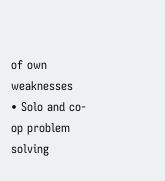of own weaknesses
• Solo and co-op problem solving